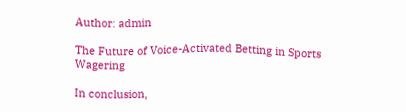Author: admin

The Future of Voice-Activated Betting in Sports Wagering

In conclusion,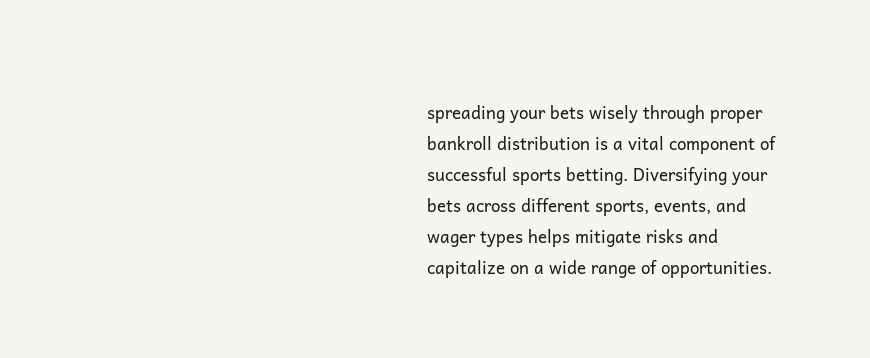spreading your bets wisely through proper bankroll distribution is a vital component of successful sports betting. Diversifying your bets across different sports, events, and wager types helps mitigate risks and capitalize on a wide range of opportunities.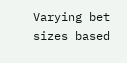Varying bet sizes based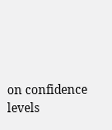on confidence levels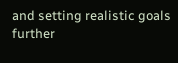and setting realistic goals further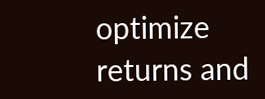optimize returns and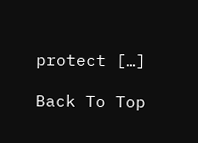protect […]

Back To Top